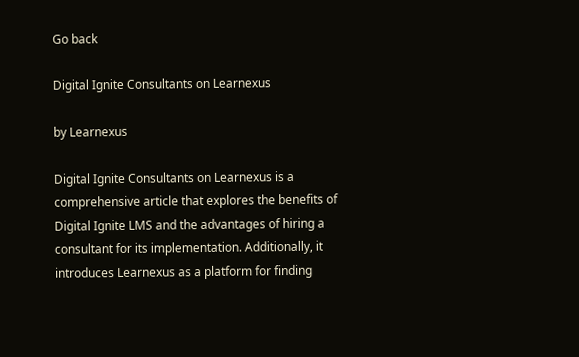Go back

Digital Ignite Consultants on Learnexus

by Learnexus

Digital Ignite Consultants on Learnexus is a comprehensive article that explores the benefits of Digital Ignite LMS and the advantages of hiring a consultant for its implementation. Additionally, it introduces Learnexus as a platform for finding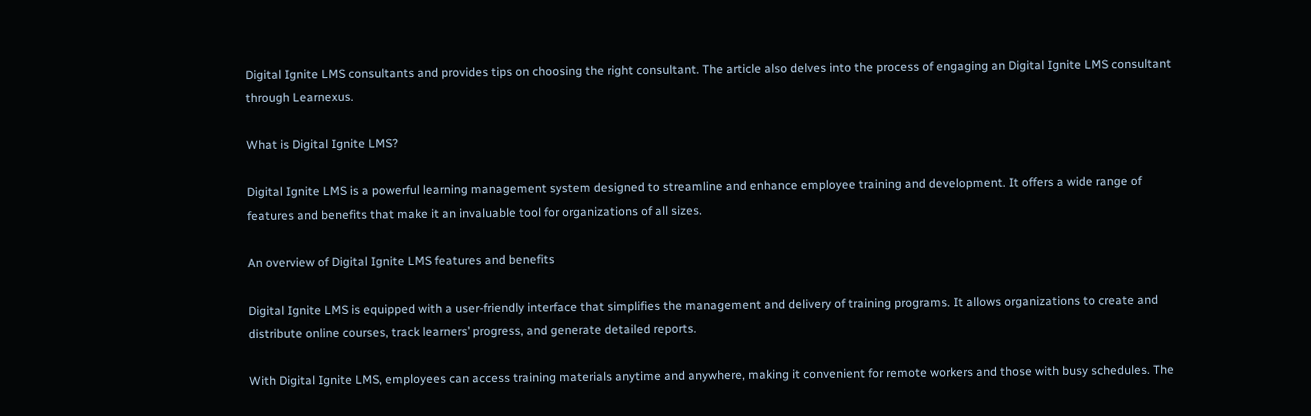Digital Ignite LMS consultants and provides tips on choosing the right consultant. The article also delves into the process of engaging an Digital Ignite LMS consultant through Learnexus.

What is Digital Ignite LMS?

Digital Ignite LMS is a powerful learning management system designed to streamline and enhance employee training and development. It offers a wide range of features and benefits that make it an invaluable tool for organizations of all sizes.

An overview of Digital Ignite LMS features and benefits

Digital Ignite LMS is equipped with a user-friendly interface that simplifies the management and delivery of training programs. It allows organizations to create and distribute online courses, track learners’ progress, and generate detailed reports.

With Digital Ignite LMS, employees can access training materials anytime and anywhere, making it convenient for remote workers and those with busy schedules. The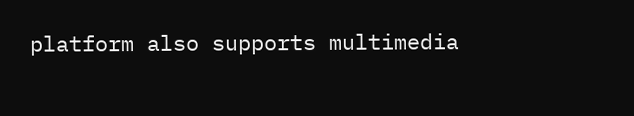platform also supports multimedia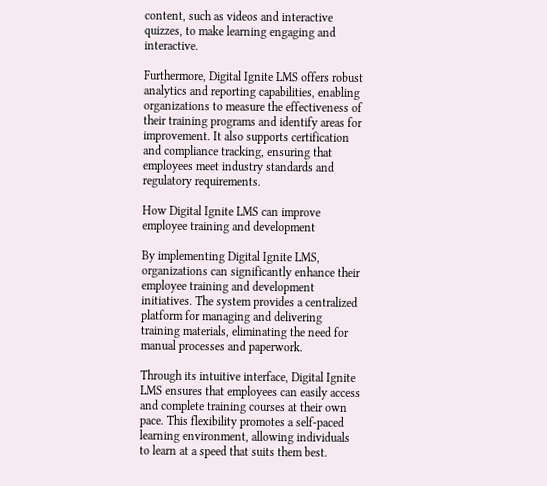content, such as videos and interactive quizzes, to make learning engaging and interactive.

Furthermore, Digital Ignite LMS offers robust analytics and reporting capabilities, enabling organizations to measure the effectiveness of their training programs and identify areas for improvement. It also supports certification and compliance tracking, ensuring that employees meet industry standards and regulatory requirements.

How Digital Ignite LMS can improve employee training and development

By implementing Digital Ignite LMS, organizations can significantly enhance their employee training and development initiatives. The system provides a centralized platform for managing and delivering training materials, eliminating the need for manual processes and paperwork.

Through its intuitive interface, Digital Ignite LMS ensures that employees can easily access and complete training courses at their own pace. This flexibility promotes a self-paced learning environment, allowing individuals to learn at a speed that suits them best.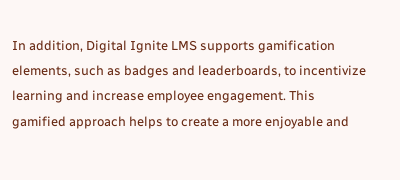In addition, Digital Ignite LMS supports gamification elements, such as badges and leaderboards, to incentivize learning and increase employee engagement. This gamified approach helps to create a more enjoyable and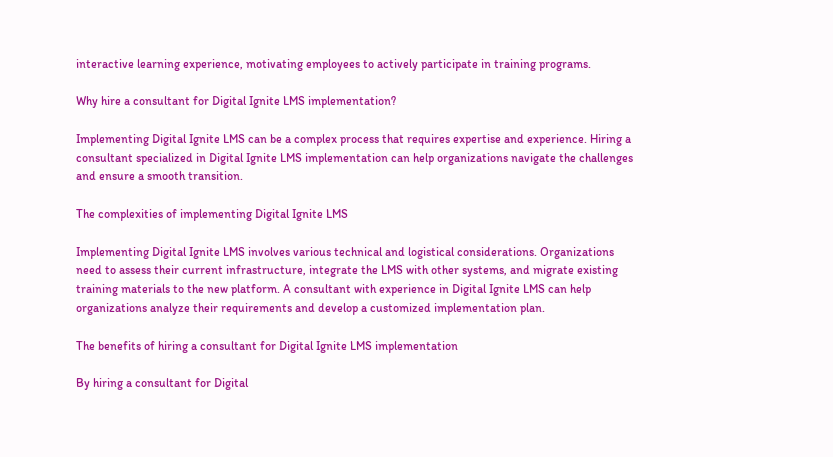interactive learning experience, motivating employees to actively participate in training programs.

Why hire a consultant for Digital Ignite LMS implementation?

Implementing Digital Ignite LMS can be a complex process that requires expertise and experience. Hiring a consultant specialized in Digital Ignite LMS implementation can help organizations navigate the challenges and ensure a smooth transition.

The complexities of implementing Digital Ignite LMS

Implementing Digital Ignite LMS involves various technical and logistical considerations. Organizations need to assess their current infrastructure, integrate the LMS with other systems, and migrate existing training materials to the new platform. A consultant with experience in Digital Ignite LMS can help organizations analyze their requirements and develop a customized implementation plan.

The benefits of hiring a consultant for Digital Ignite LMS implementation

By hiring a consultant for Digital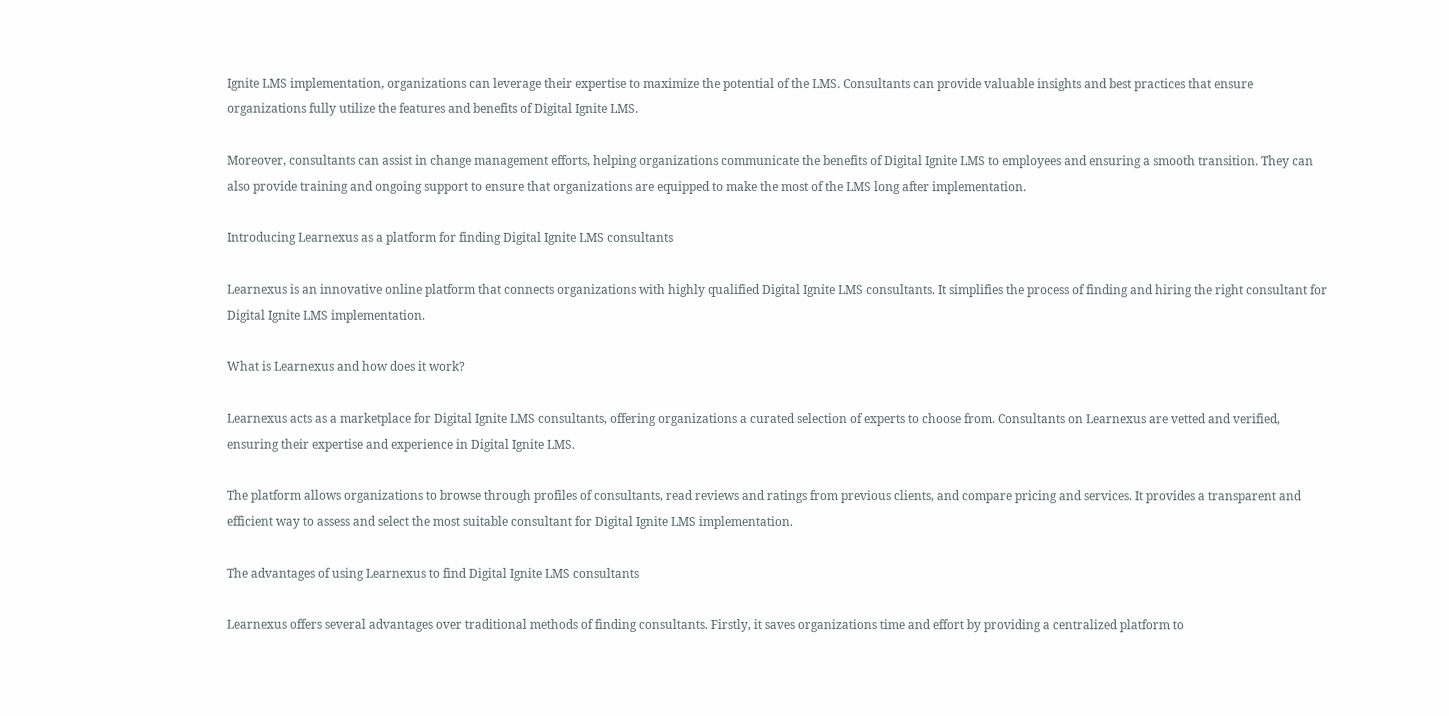Ignite LMS implementation, organizations can leverage their expertise to maximize the potential of the LMS. Consultants can provide valuable insights and best practices that ensure organizations fully utilize the features and benefits of Digital Ignite LMS.

Moreover, consultants can assist in change management efforts, helping organizations communicate the benefits of Digital Ignite LMS to employees and ensuring a smooth transition. They can also provide training and ongoing support to ensure that organizations are equipped to make the most of the LMS long after implementation.

Introducing Learnexus as a platform for finding Digital Ignite LMS consultants

Learnexus is an innovative online platform that connects organizations with highly qualified Digital Ignite LMS consultants. It simplifies the process of finding and hiring the right consultant for Digital Ignite LMS implementation.

What is Learnexus and how does it work?

Learnexus acts as a marketplace for Digital Ignite LMS consultants, offering organizations a curated selection of experts to choose from. Consultants on Learnexus are vetted and verified, ensuring their expertise and experience in Digital Ignite LMS.

The platform allows organizations to browse through profiles of consultants, read reviews and ratings from previous clients, and compare pricing and services. It provides a transparent and efficient way to assess and select the most suitable consultant for Digital Ignite LMS implementation.

The advantages of using Learnexus to find Digital Ignite LMS consultants

Learnexus offers several advantages over traditional methods of finding consultants. Firstly, it saves organizations time and effort by providing a centralized platform to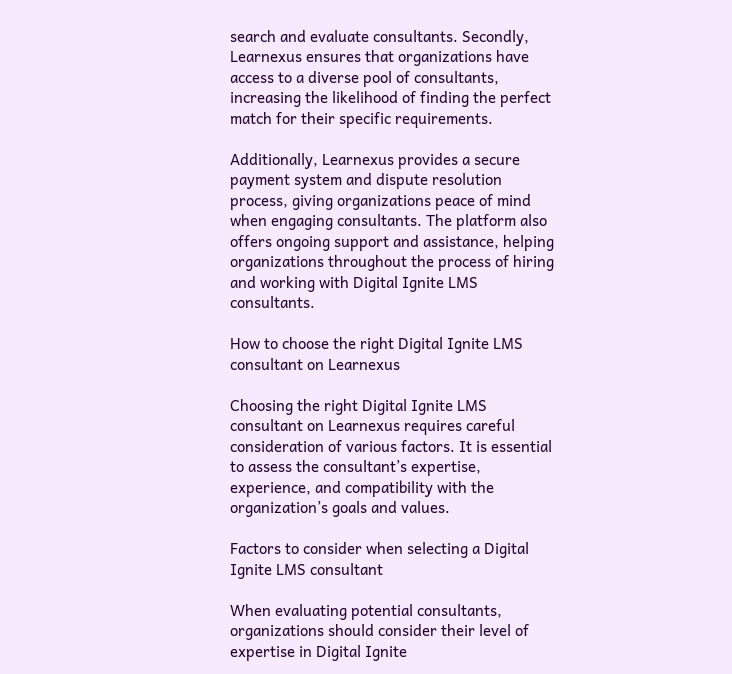search and evaluate consultants. Secondly, Learnexus ensures that organizations have access to a diverse pool of consultants, increasing the likelihood of finding the perfect match for their specific requirements.

Additionally, Learnexus provides a secure payment system and dispute resolution process, giving organizations peace of mind when engaging consultants. The platform also offers ongoing support and assistance, helping organizations throughout the process of hiring and working with Digital Ignite LMS consultants.

How to choose the right Digital Ignite LMS consultant on Learnexus

Choosing the right Digital Ignite LMS consultant on Learnexus requires careful consideration of various factors. It is essential to assess the consultant’s expertise, experience, and compatibility with the organization’s goals and values.

Factors to consider when selecting a Digital Ignite LMS consultant

When evaluating potential consultants, organizations should consider their level of expertise in Digital Ignite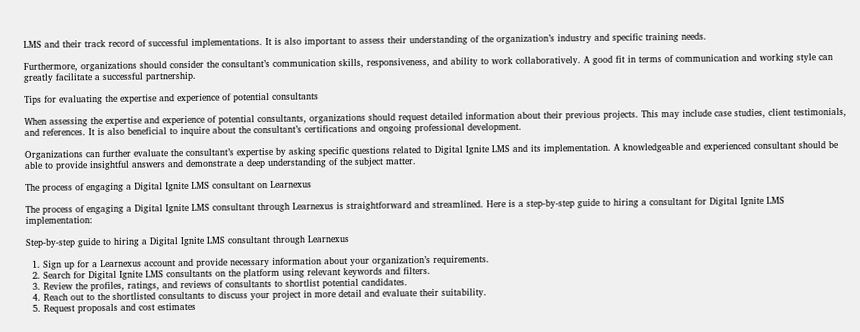LMS and their track record of successful implementations. It is also important to assess their understanding of the organization’s industry and specific training needs.

Furthermore, organizations should consider the consultant’s communication skills, responsiveness, and ability to work collaboratively. A good fit in terms of communication and working style can greatly facilitate a successful partnership.

Tips for evaluating the expertise and experience of potential consultants

When assessing the expertise and experience of potential consultants, organizations should request detailed information about their previous projects. This may include case studies, client testimonials, and references. It is also beneficial to inquire about the consultant’s certifications and ongoing professional development.

Organizations can further evaluate the consultant’s expertise by asking specific questions related to Digital Ignite LMS and its implementation. A knowledgeable and experienced consultant should be able to provide insightful answers and demonstrate a deep understanding of the subject matter.

The process of engaging a Digital Ignite LMS consultant on Learnexus

The process of engaging a Digital Ignite LMS consultant through Learnexus is straightforward and streamlined. Here is a step-by-step guide to hiring a consultant for Digital Ignite LMS implementation:

Step-by-step guide to hiring a Digital Ignite LMS consultant through Learnexus

  1. Sign up for a Learnexus account and provide necessary information about your organization’s requirements.
  2. Search for Digital Ignite LMS consultants on the platform using relevant keywords and filters.
  3. Review the profiles, ratings, and reviews of consultants to shortlist potential candidates.
  4. Reach out to the shortlisted consultants to discuss your project in more detail and evaluate their suitability.
  5. Request proposals and cost estimates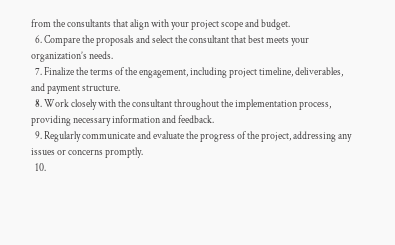from the consultants that align with your project scope and budget.
  6. Compare the proposals and select the consultant that best meets your organization’s needs.
  7. Finalize the terms of the engagement, including project timeline, deliverables, and payment structure.
  8. Work closely with the consultant throughout the implementation process, providing necessary information and feedback.
  9. Regularly communicate and evaluate the progress of the project, addressing any issues or concerns promptly.
  10.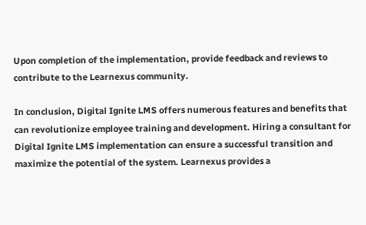Upon completion of the implementation, provide feedback and reviews to contribute to the Learnexus community.

In conclusion, Digital Ignite LMS offers numerous features and benefits that can revolutionize employee training and development. Hiring a consultant for Digital Ignite LMS implementation can ensure a successful transition and maximize the potential of the system. Learnexus provides a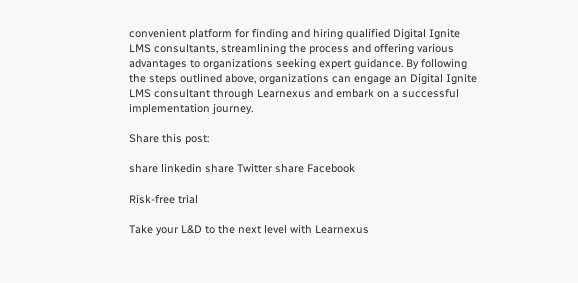convenient platform for finding and hiring qualified Digital Ignite LMS consultants, streamlining the process and offering various advantages to organizations seeking expert guidance. By following the steps outlined above, organizations can engage an Digital Ignite LMS consultant through Learnexus and embark on a successful implementation journey.

Share this post:

share linkedin share Twitter share Facebook

Risk-free trial

Take your L&D to the next level with Learnexus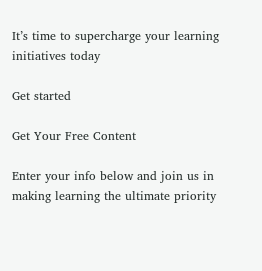It’s time to supercharge your learning initiatives today

Get started

Get Your Free Content

Enter your info below and join us in making learning the ultimate priority